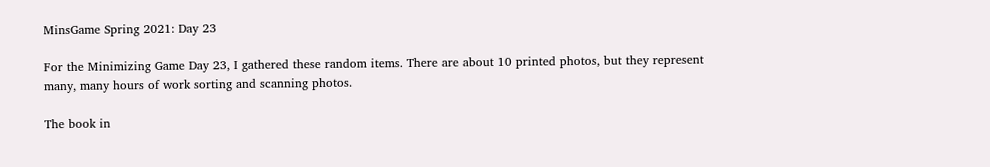MinsGame Spring 2021: Day 23

For the Minimizing Game Day 23, I gathered these random items. There are about 10 printed photos, but they represent many, many hours of work sorting and scanning photos.

The book in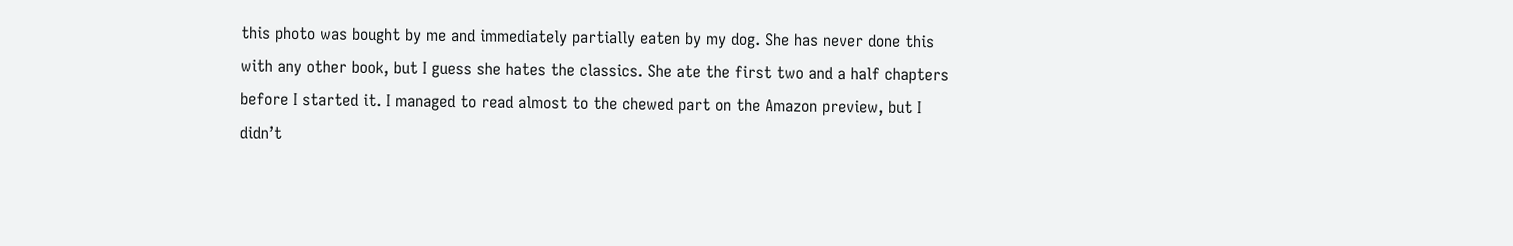this photo was bought by me and immediately partially eaten by my dog. She has never done this with any other book, but I guess she hates the classics. She ate the first two and a half chapters before I started it. I managed to read almost to the chewed part on the Amazon preview, but I didn’t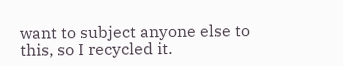want to subject anyone else to this, so I recycled it.